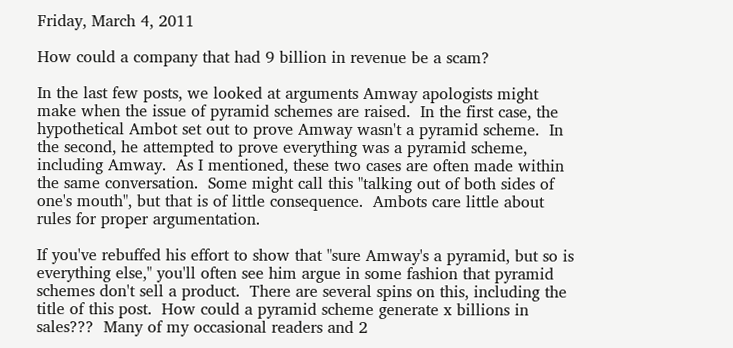Friday, March 4, 2011

How could a company that had 9 billion in revenue be a scam?

In the last few posts, we looked at arguments Amway apologists might make when the issue of pyramid schemes are raised.  In the first case, the hypothetical Ambot set out to prove Amway wasn't a pyramid scheme.  In the second, he attempted to prove everything was a pyramid scheme, including Amway.  As I mentioned, these two cases are often made within the same conversation.  Some might call this "talking out of both sides of one's mouth", but that is of little consequence.  Ambots care little about rules for proper argumentation.

If you've rebuffed his effort to show that "sure Amway's a pyramid, but so is everything else," you'll often see him argue in some fashion that pyramid schemes don't sell a product.  There are several spins on this, including the title of this post.  How could a pyramid scheme generate x billions in sales???  Many of my occasional readers and 2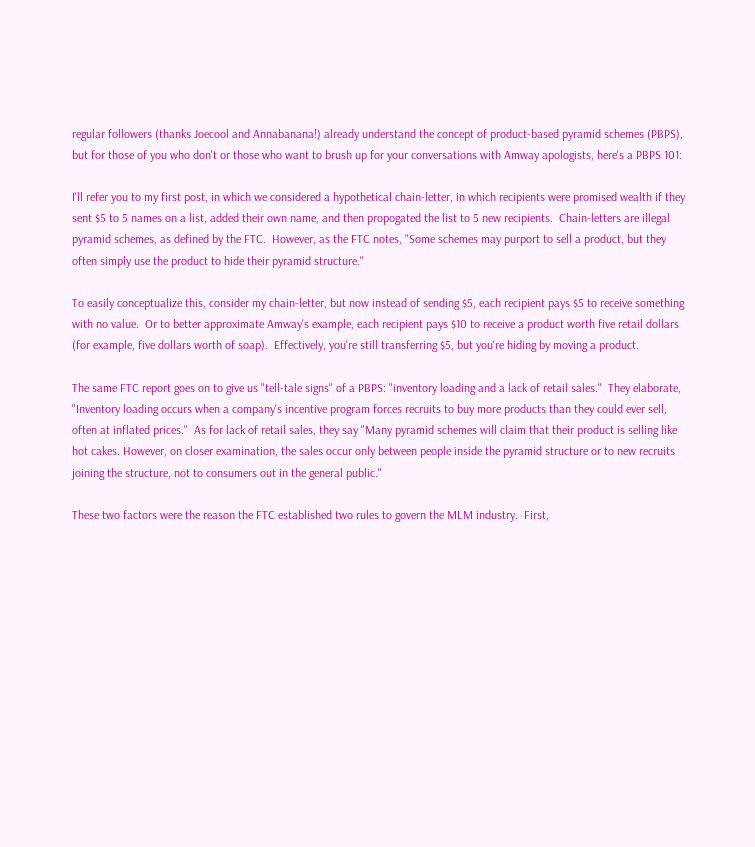regular followers (thanks Joecool and Annabanana!) already understand the concept of product-based pyramid schemes (PBPS), but for those of you who don't or those who want to brush up for your conversations with Amway apologists, here's a PBPS 101:

I'll refer you to my first post, in which we considered a hypothetical chain-letter, in which recipients were promised wealth if they sent $5 to 5 names on a list, added their own name, and then propogated the list to 5 new recipients.  Chain-letters are illegal pyramid schemes, as defined by the FTC.  However, as the FTC notes, "Some schemes may purport to sell a product, but they often simply use the product to hide their pyramid structure."

To easily conceptualize this, consider my chain-letter, but now instead of sending $5, each recipient pays $5 to receive something with no value.  Or to better approximate Amway's example, each recipient pays $10 to receive a product worth five retail dollars (for example, five dollars worth of soap).  Effectively, you're still transferring $5, but you're hiding by moving a product.

The same FTC report goes on to give us "tell-tale signs" of a PBPS: "inventory loading and a lack of retail sales."  They elaborate, "Inventory loading occurs when a company's incentive program forces recruits to buy more products than they could ever sell, often at inflated prices."  As for lack of retail sales, they say "Many pyramid schemes will claim that their product is selling like hot cakes. However, on closer examination, the sales occur only between people inside the pyramid structure or to new recruits joining the structure, not to consumers out in the general public."

These two factors were the reason the FTC established two rules to govern the MLM industry.  First,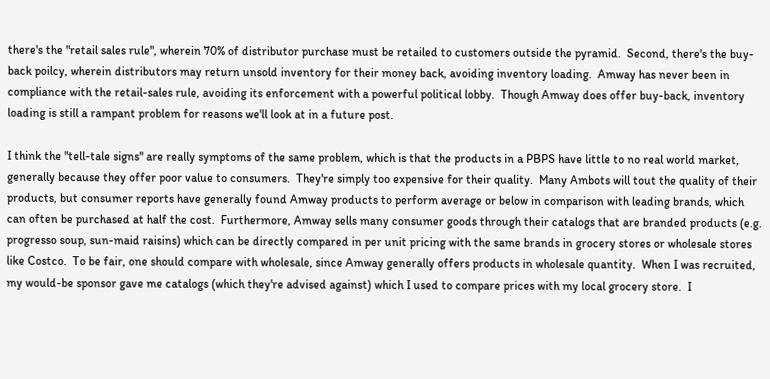there's the "retail sales rule", wherein 70% of distributor purchase must be retailed to customers outside the pyramid.  Second, there's the buy-back poilcy, wherein distributors may return unsold inventory for their money back, avoiding inventory loading.  Amway has never been in compliance with the retail-sales rule, avoiding its enforcement with a powerful political lobby.  Though Amway does offer buy-back, inventory loading is still a rampant problem for reasons we'll look at in a future post.

I think the "tell-tale signs" are really symptoms of the same problem, which is that the products in a PBPS have little to no real world market, generally because they offer poor value to consumers.  They're simply too expensive for their quality.  Many Ambots will tout the quality of their products, but consumer reports have generally found Amway products to perform average or below in comparison with leading brands, which can often be purchased at half the cost.  Furthermore, Amway sells many consumer goods through their catalogs that are branded products (e.g. progresso soup, sun-maid raisins) which can be directly compared in per unit pricing with the same brands in grocery stores or wholesale stores like Costco.  To be fair, one should compare with wholesale, since Amway generally offers products in wholesale quantity.  When I was recruited, my would-be sponsor gave me catalogs (which they're advised against) which I used to compare prices with my local grocery store.  I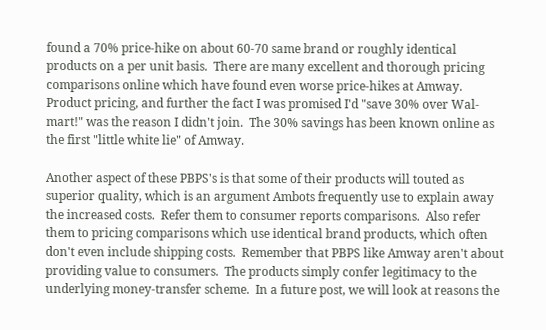found a 70% price-hike on about 60-70 same brand or roughly identical products on a per unit basis.  There are many excellent and thorough pricing comparisons online which have found even worse price-hikes at Amway.  Product pricing, and further the fact I was promised I'd "save 30% over Wal-mart!" was the reason I didn't join.  The 30% savings has been known online as the first "little white lie" of Amway.

Another aspect of these PBPS's is that some of their products will touted as superior quality, which is an argument Ambots frequently use to explain away the increased costs.  Refer them to consumer reports comparisons.  Also refer them to pricing comparisons which use identical brand products, which often don't even include shipping costs.  Remember that PBPS like Amway aren't about providing value to consumers.  The products simply confer legitimacy to the underlying money-transfer scheme.  In a future post, we will look at reasons the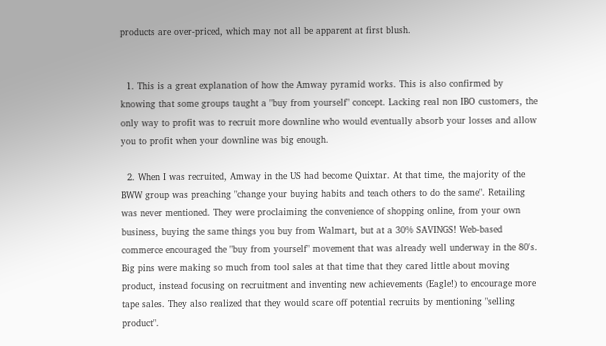products are over-priced, which may not all be apparent at first blush.


  1. This is a great explanation of how the Amway pyramid works. This is also confirmed by knowing that some groups taught a "buy from yourself" concept. Lacking real non IBO customers, the only way to profit was to recruit more downline who would eventually absorb your losses and allow you to profit when your downline was big enough.

  2. When I was recruited, Amway in the US had become Quixtar. At that time, the majority of the BWW group was preaching "change your buying habits and teach others to do the same". Retailing was never mentioned. They were proclaiming the convenience of shopping online, from your own business, buying the same things you buy from Walmart, but at a 30% SAVINGS! Web-based commerce encouraged the "buy from yourself" movement that was already well underway in the 80's. Big pins were making so much from tool sales at that time that they cared little about moving product, instead focusing on recruitment and inventing new achievements (Eagle!) to encourage more tape sales. They also realized that they would scare off potential recruits by mentioning "selling product".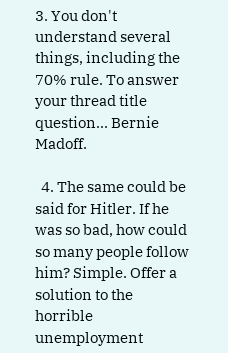3. You don't understand several things, including the 70% rule. To answer your thread title question... Bernie Madoff.

  4. The same could be said for Hitler. If he was so bad, how could so many people follow him? Simple. Offer a solution to the horrible unemployment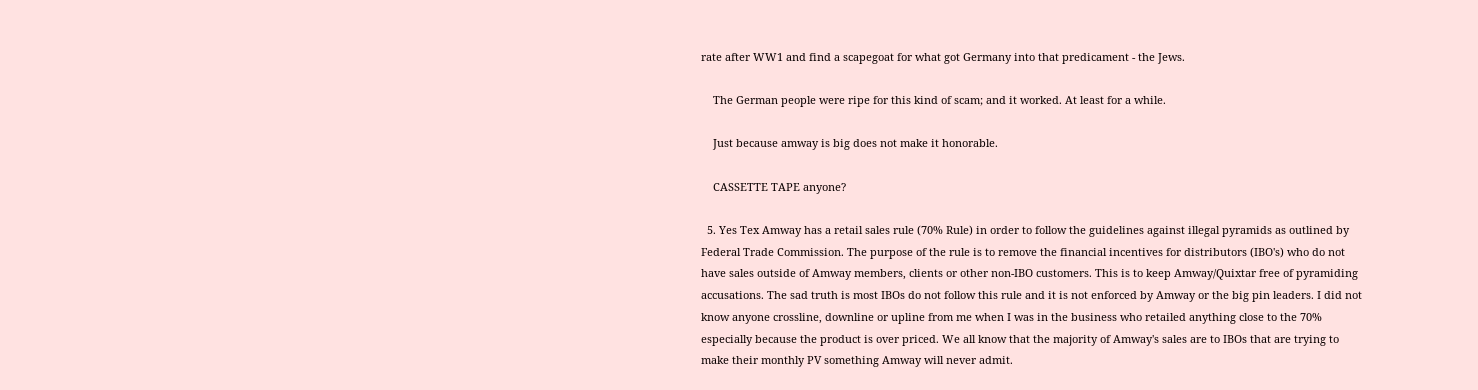rate after WW1 and find a scapegoat for what got Germany into that predicament - the Jews.

    The German people were ripe for this kind of scam; and it worked. At least for a while.

    Just because amway is big does not make it honorable.

    CASSETTE TAPE anyone?

  5. Yes Tex Amway has a retail sales rule (70% Rule) in order to follow the guidelines against illegal pyramids as outlined by Federal Trade Commission. The purpose of the rule is to remove the financial incentives for distributors (IBO's) who do not have sales outside of Amway members, clients or other non-IBO customers. This is to keep Amway/Quixtar free of pyramiding accusations. The sad truth is most IBOs do not follow this rule and it is not enforced by Amway or the big pin leaders. I did not know anyone crossline, downline or upline from me when I was in the business who retailed anything close to the 70% especially because the product is over priced. We all know that the majority of Amway's sales are to IBOs that are trying to make their monthly PV something Amway will never admit.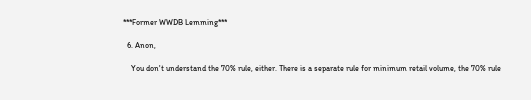***Former WWDB Lemming***

  6. Anon,

    You don't understand the 70% rule, either. There is a separate rule for minimum retail volume, the 70% rule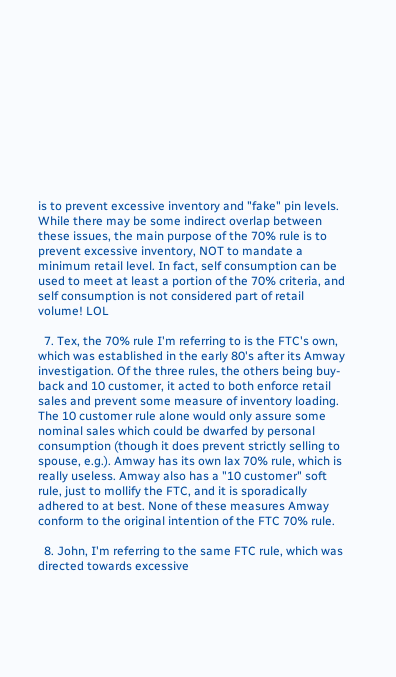is to prevent excessive inventory and "fake" pin levels. While there may be some indirect overlap between these issues, the main purpose of the 70% rule is to prevent excessive inventory, NOT to mandate a minimum retail level. In fact, self consumption can be used to meet at least a portion of the 70% criteria, and self consumption is not considered part of retail volume! LOL

  7. Tex, the 70% rule I'm referring to is the FTC's own, which was established in the early 80's after its Amway investigation. Of the three rules, the others being buy-back and 10 customer, it acted to both enforce retail sales and prevent some measure of inventory loading. The 10 customer rule alone would only assure some nominal sales which could be dwarfed by personal consumption (though it does prevent strictly selling to spouse, e.g.). Amway has its own lax 70% rule, which is really useless. Amway also has a "10 customer" soft rule, just to mollify the FTC, and it is sporadically adhered to at best. None of these measures Amway conform to the original intention of the FTC 70% rule.

  8. John, I'm referring to the same FTC rule, which was directed towards excessive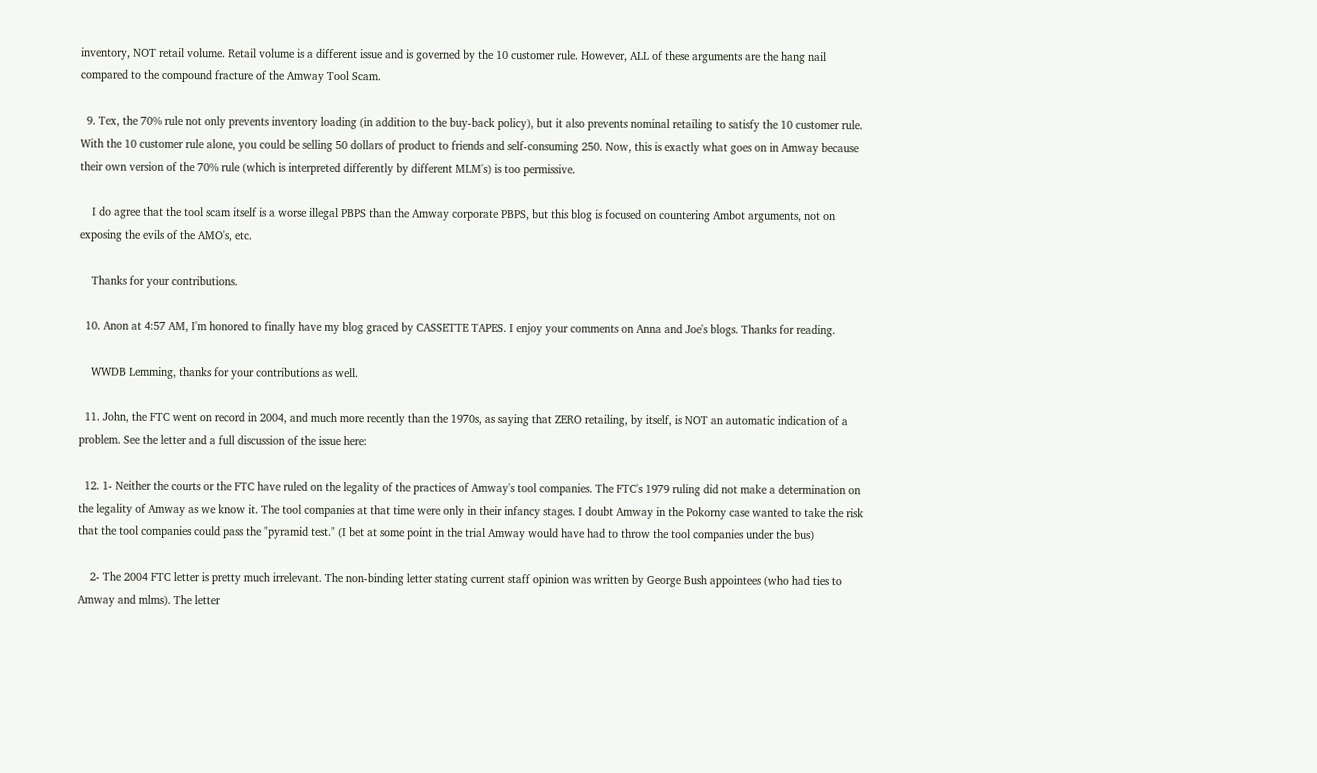inventory, NOT retail volume. Retail volume is a different issue and is governed by the 10 customer rule. However, ALL of these arguments are the hang nail compared to the compound fracture of the Amway Tool Scam.

  9. Tex, the 70% rule not only prevents inventory loading (in addition to the buy-back policy), but it also prevents nominal retailing to satisfy the 10 customer rule. With the 10 customer rule alone, you could be selling 50 dollars of product to friends and self-consuming 250. Now, this is exactly what goes on in Amway because their own version of the 70% rule (which is interpreted differently by different MLM's) is too permissive.

    I do agree that the tool scam itself is a worse illegal PBPS than the Amway corporate PBPS, but this blog is focused on countering Ambot arguments, not on exposing the evils of the AMO's, etc.

    Thanks for your contributions.

  10. Anon at 4:57 AM, I'm honored to finally have my blog graced by CASSETTE TAPES. I enjoy your comments on Anna and Joe's blogs. Thanks for reading.

    WWDB Lemming, thanks for your contributions as well.

  11. John, the FTC went on record in 2004, and much more recently than the 1970s, as saying that ZERO retailing, by itself, is NOT an automatic indication of a problem. See the letter and a full discussion of the issue here:

  12. 1- Neither the courts or the FTC have ruled on the legality of the practices of Amway's tool companies. The FTC's 1979 ruling did not make a determination on the legality of Amway as we know it. The tool companies at that time were only in their infancy stages. I doubt Amway in the Pokorny case wanted to take the risk that the tool companies could pass the "pyramid test." (I bet at some point in the trial Amway would have had to throw the tool companies under the bus)

    2- The 2004 FTC letter is pretty much irrelevant. The non-binding letter stating current staff opinion was written by George Bush appointees (who had ties to Amway and mlms). The letter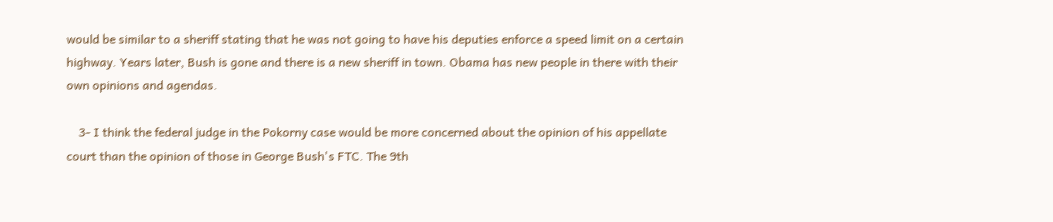would be similar to a sheriff stating that he was not going to have his deputies enforce a speed limit on a certain highway. Years later, Bush is gone and there is a new sheriff in town. Obama has new people in there with their own opinions and agendas.

    3- I think the federal judge in the Pokorny case would be more concerned about the opinion of his appellate court than the opinion of those in George Bush's FTC. The 9th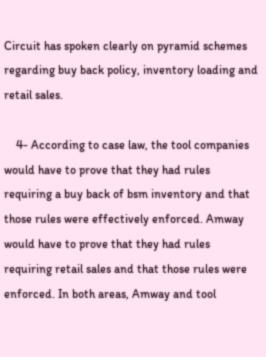Circuit has spoken clearly on pyramid schemes regarding buy back policy, inventory loading and retail sales.

    4- According to case law, the tool companies would have to prove that they had rules requiring a buy back of bsm inventory and that those rules were effectively enforced. Amway would have to prove that they had rules requiring retail sales and that those rules were enforced. In both areas, Amway and tool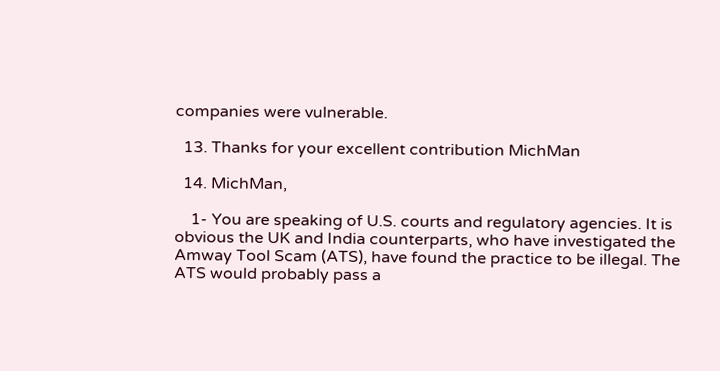companies were vulnerable.

  13. Thanks for your excellent contribution MichMan

  14. MichMan,

    1- You are speaking of U.S. courts and regulatory agencies. It is obvious the UK and India counterparts, who have investigated the Amway Tool Scam (ATS), have found the practice to be illegal. The ATS would probably pass a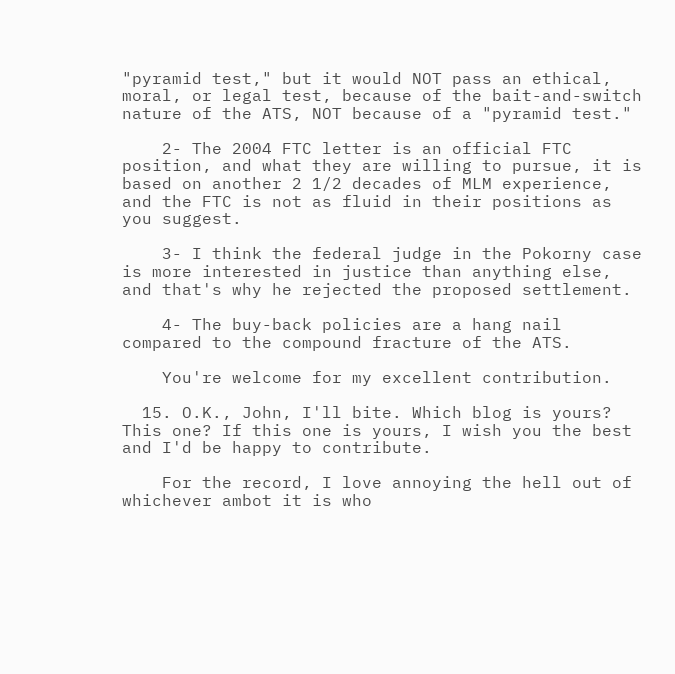"pyramid test," but it would NOT pass an ethical, moral, or legal test, because of the bait-and-switch nature of the ATS, NOT because of a "pyramid test."

    2- The 2004 FTC letter is an official FTC position, and what they are willing to pursue, it is based on another 2 1/2 decades of MLM experience, and the FTC is not as fluid in their positions as you suggest.

    3- I think the federal judge in the Pokorny case is more interested in justice than anything else, and that's why he rejected the proposed settlement.

    4- The buy-back policies are a hang nail compared to the compound fracture of the ATS.

    You're welcome for my excellent contribution.

  15. O.K., John, I'll bite. Which blog is yours? This one? If this one is yours, I wish you the best and I'd be happy to contribute.

    For the record, I love annoying the hell out of whichever ambot it is who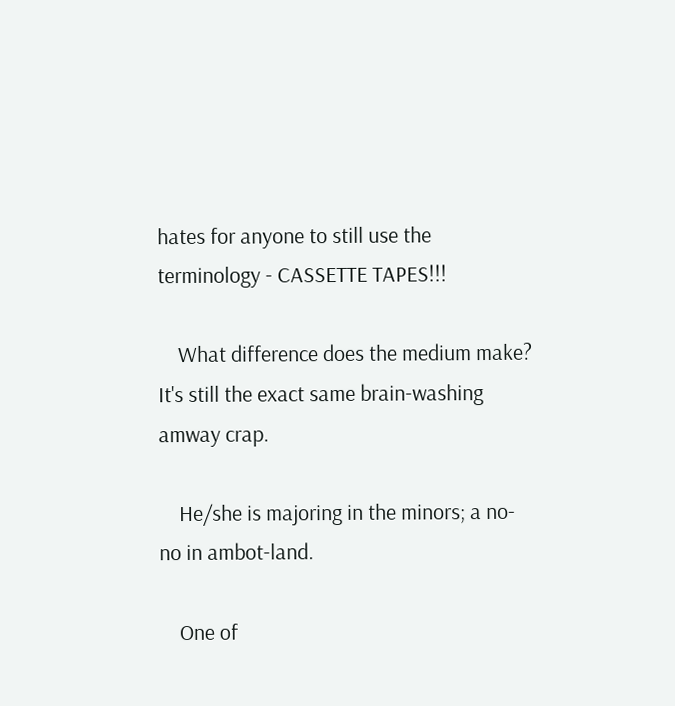hates for anyone to still use the terminology - CASSETTE TAPES!!!

    What difference does the medium make? It's still the exact same brain-washing amway crap.

    He/she is majoring in the minors; a no-no in ambot-land.

    One of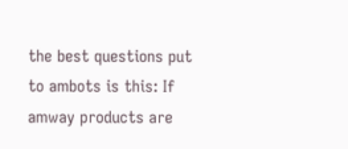the best questions put to ambots is this: If amway products are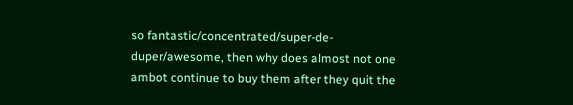so fantastic/concentrated/super-de-duper/awesome, then why does almost not one ambot continue to buy them after they quit the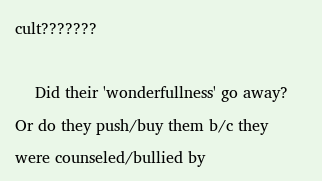cult???????

    Did their 'wonderfullness' go away? Or do they push/buy them b/c they were counseled/bullied by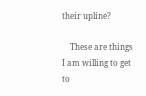their upline?

    These are things I am willing to get to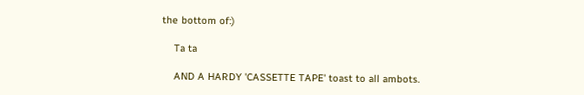the bottom of:)

    Ta ta

    AND A HARDY 'CASSETTE TAPE' toast to all ambots.